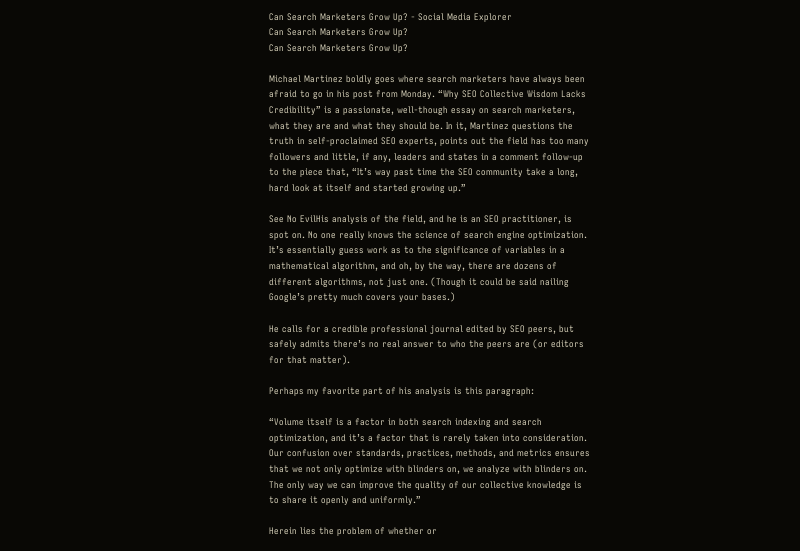Can Search Marketers Grow Up? - Social Media Explorer
Can Search Marketers Grow Up?
Can Search Marketers Grow Up?

Michael Martinez boldly goes where search marketers have always been afraid to go in his post from Monday. “Why SEO Collective Wisdom Lacks Credibility” is a passionate, well-though essay on search marketers, what they are and what they should be. In it, Martinez questions the truth in self-proclaimed SEO experts, points out the field has too many followers and little, if any, leaders and states in a comment follow-up to the piece that, “It’s way past time the SEO community take a long, hard look at itself and started growing up.”

See No EvilHis analysis of the field, and he is an SEO practitioner, is spot on. No one really knows the science of search engine optimization. It’s essentially guess work as to the significance of variables in a mathematical algorithm, and oh, by the way, there are dozens of different algorithms, not just one. (Though it could be said nailing Google’s pretty much covers your bases.)

He calls for a credible professional journal edited by SEO peers, but safely admits there’s no real answer to who the peers are (or editors for that matter).

Perhaps my favorite part of his analysis is this paragraph:

“Volume itself is a factor in both search indexing and search optimization, and it’s a factor that is rarely taken into consideration. Our confusion over standards, practices, methods, and metrics ensures that we not only optimize with blinders on, we analyze with blinders on. The only way we can improve the quality of our collective knowledge is to share it openly and uniformly.”

Herein lies the problem of whether or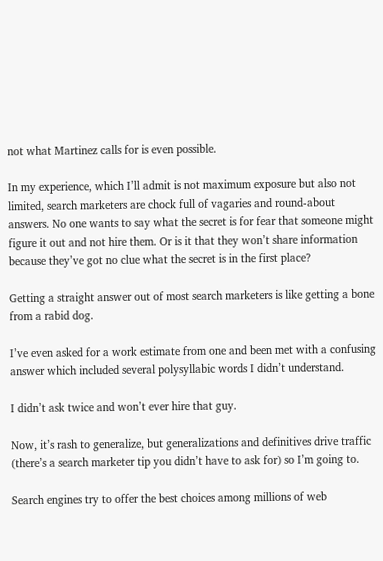not what Martinez calls for is even possible.

In my experience, which I’ll admit is not maximum exposure but also not limited, search marketers are chock full of vagaries and round-about answers. No one wants to say what the secret is for fear that someone might figure it out and not hire them. Or is it that they won’t share information because they’ve got no clue what the secret is in the first place?

Getting a straight answer out of most search marketers is like getting a bone from a rabid dog.

I’ve even asked for a work estimate from one and been met with a confusing answer which included several polysyllabic words I didn’t understand.

I didn’t ask twice and won’t ever hire that guy.

Now, it’s rash to generalize, but generalizations and definitives drive traffic (there’s a search marketer tip you didn’t have to ask for) so I’m going to.

Search engines try to offer the best choices among millions of web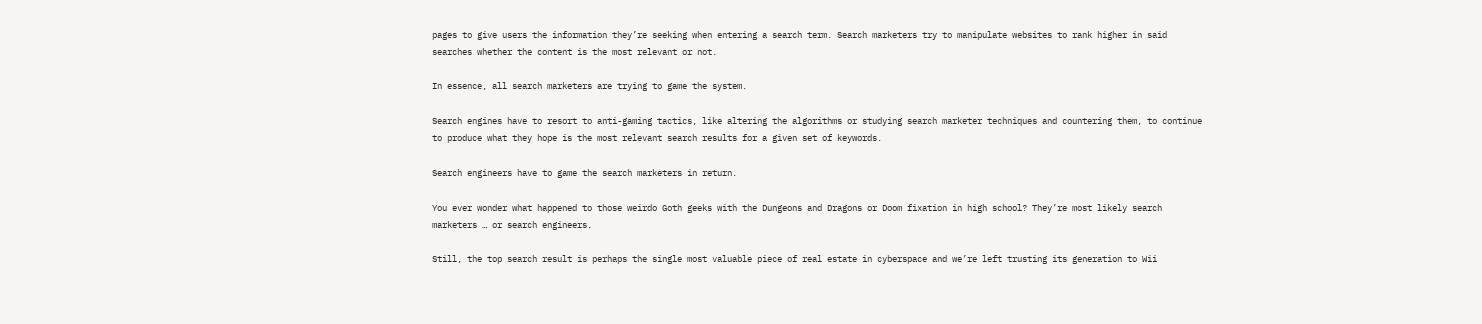pages to give users the information they’re seeking when entering a search term. Search marketers try to manipulate websites to rank higher in said searches whether the content is the most relevant or not.

In essence, all search marketers are trying to game the system.

Search engines have to resort to anti-gaming tactics, like altering the algorithms or studying search marketer techniques and countering them, to continue to produce what they hope is the most relevant search results for a given set of keywords.

Search engineers have to game the search marketers in return.

You ever wonder what happened to those weirdo Goth geeks with the Dungeons and Dragons or Doom fixation in high school? They’re most likely search marketers … or search engineers.

Still, the top search result is perhaps the single most valuable piece of real estate in cyberspace and we’re left trusting its generation to Wii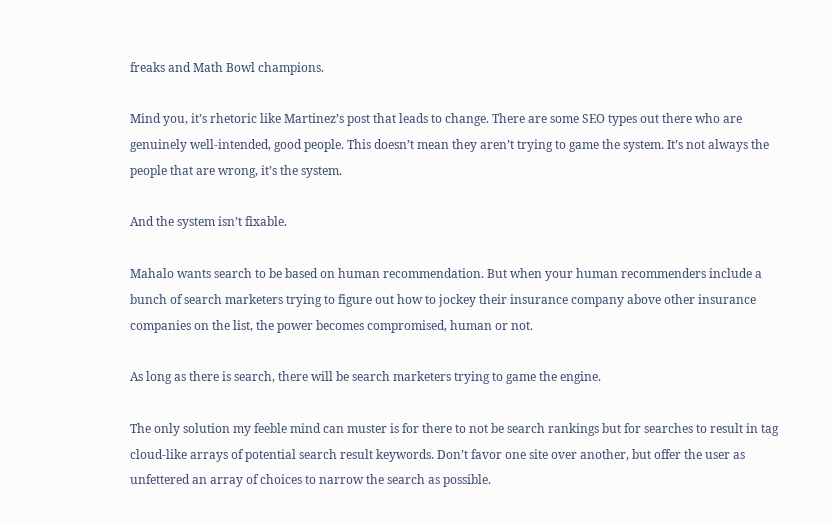freaks and Math Bowl champions.

Mind you, it’s rhetoric like Martinez’s post that leads to change. There are some SEO types out there who are genuinely well-intended, good people. This doesn’t mean they aren’t trying to game the system. It’s not always the people that are wrong, it’s the system.

And the system isn’t fixable.

Mahalo wants search to be based on human recommendation. But when your human recommenders include a bunch of search marketers trying to figure out how to jockey their insurance company above other insurance companies on the list, the power becomes compromised, human or not.

As long as there is search, there will be search marketers trying to game the engine.

The only solution my feeble mind can muster is for there to not be search rankings but for searches to result in tag cloud-like arrays of potential search result keywords. Don’t favor one site over another, but offer the user as unfettered an array of choices to narrow the search as possible.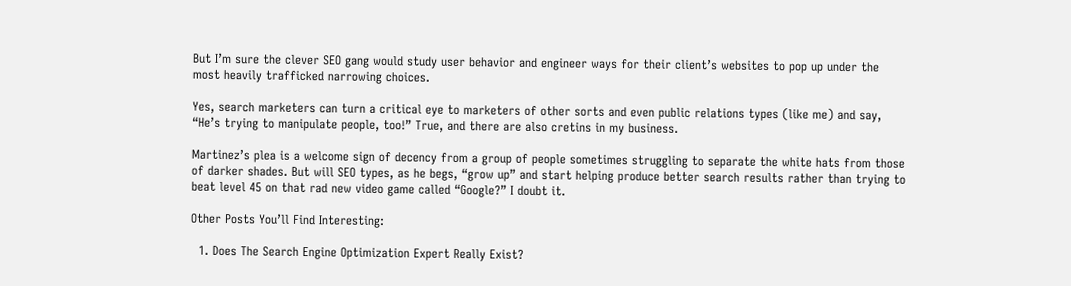But I’m sure the clever SEO gang would study user behavior and engineer ways for their client’s websites to pop up under the most heavily trafficked narrowing choices.

Yes, search marketers can turn a critical eye to marketers of other sorts and even public relations types (like me) and say, “He’s trying to manipulate people, too!” True, and there are also cretins in my business.

Martinez’s plea is a welcome sign of decency from a group of people sometimes struggling to separate the white hats from those of darker shades. But will SEO types, as he begs, “grow up” and start helping produce better search results rather than trying to beat level 45 on that rad new video game called “Google?” I doubt it.

Other Posts You’ll Find Interesting:

  1. Does The Search Engine Optimization Expert Really Exist?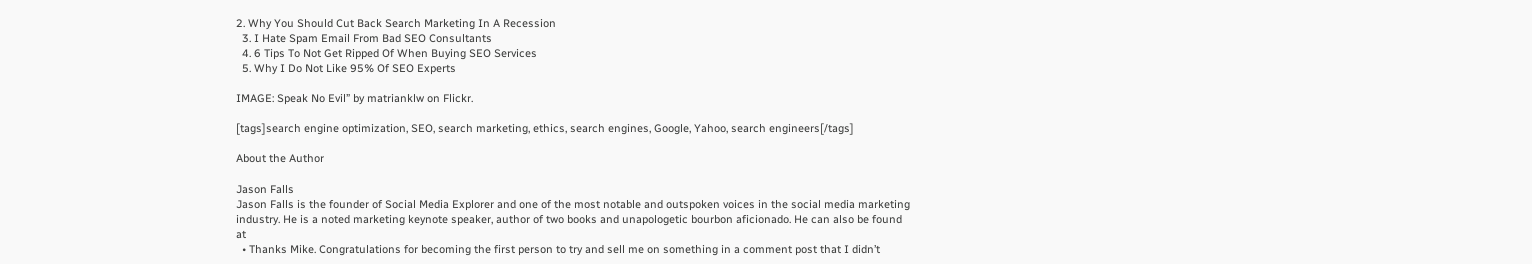2. Why You Should Cut Back Search Marketing In A Recession
  3. I Hate Spam Email From Bad SEO Consultants
  4. 6 Tips To Not Get Ripped Of When Buying SEO Services
  5. Why I Do Not Like 95% Of SEO Experts

IMAGE: Speak No Evil” by matrianklw on Flickr.

[tags]search engine optimization, SEO, search marketing, ethics, search engines, Google, Yahoo, search engineers[/tags]

About the Author

Jason Falls
Jason Falls is the founder of Social Media Explorer and one of the most notable and outspoken voices in the social media marketing industry. He is a noted marketing keynote speaker, author of two books and unapologetic bourbon aficionado. He can also be found at
  • Thanks Mike. Congratulations for becoming the first person to try and sell me on something in a comment post that I didn’t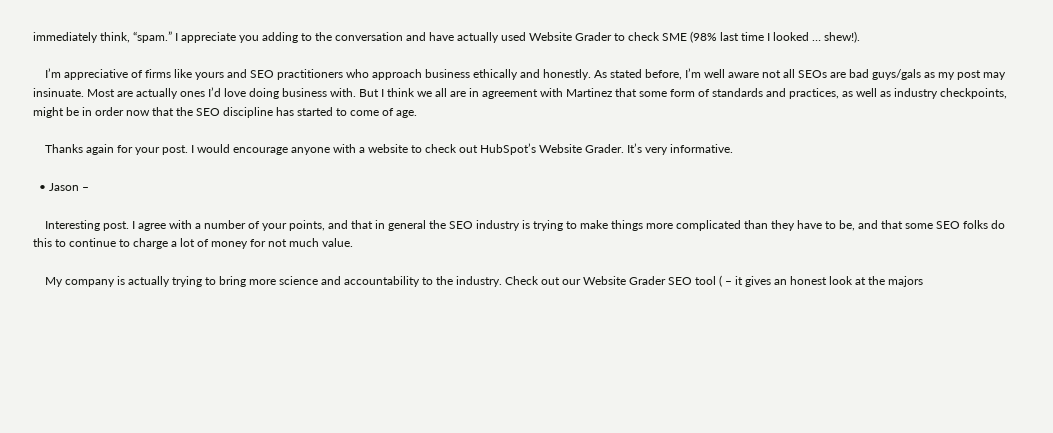immediately think, “spam.” I appreciate you adding to the conversation and have actually used Website Grader to check SME (98% last time I looked … shew!).

    I’m appreciative of firms like yours and SEO practitioners who approach business ethically and honestly. As stated before, I’m well aware not all SEOs are bad guys/gals as my post may insinuate. Most are actually ones I’d love doing business with. But I think we all are in agreement with Martinez that some form of standards and practices, as well as industry checkpoints, might be in order now that the SEO discipline has started to come of age.

    Thanks again for your post. I would encourage anyone with a website to check out HubSpot’s Website Grader. It’s very informative.

  • Jason –

    Interesting post. I agree with a number of your points, and that in general the SEO industry is trying to make things more complicated than they have to be, and that some SEO folks do this to continue to charge a lot of money for not much value.

    My company is actually trying to bring more science and accountability to the industry. Check out our Website Grader SEO tool ( – it gives an honest look at the majors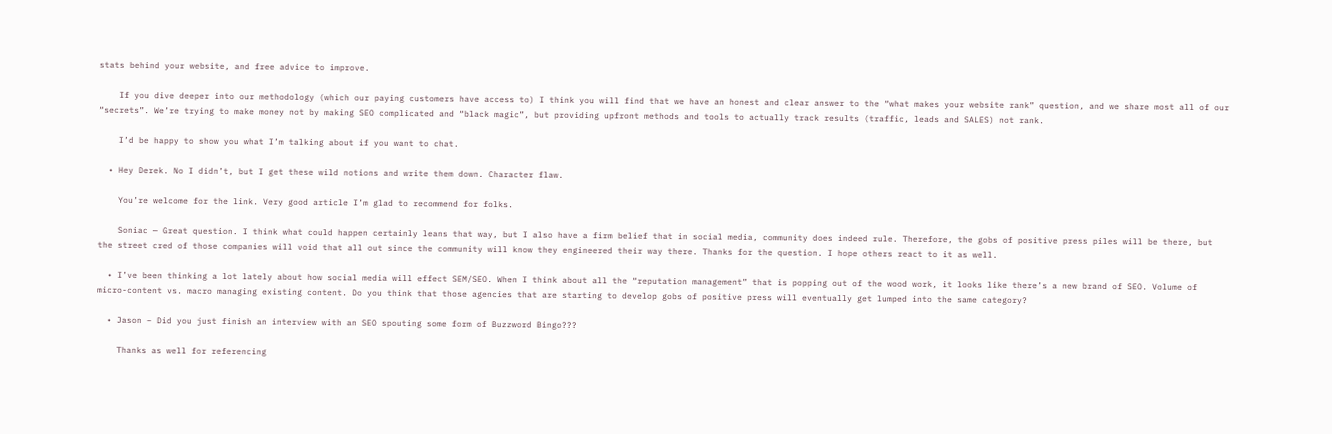stats behind your website, and free advice to improve.

    If you dive deeper into our methodology (which our paying customers have access to) I think you will find that we have an honest and clear answer to the “what makes your website rank” question, and we share most all of our “secrets”. We’re trying to make money not by making SEO complicated and “black magic”, but providing upfront methods and tools to actually track results (traffic, leads and SALES) not rank.

    I’d be happy to show you what I’m talking about if you want to chat.

  • Hey Derek. No I didn’t, but I get these wild notions and write them down. Character flaw.

    You’re welcome for the link. Very good article I’m glad to recommend for folks.

    Soniac — Great question. I think what could happen certainly leans that way, but I also have a firm belief that in social media, community does indeed rule. Therefore, the gobs of positive press piles will be there, but the street cred of those companies will void that all out since the community will know they engineered their way there. Thanks for the question. I hope others react to it as well.

  • I’ve been thinking a lot lately about how social media will effect SEM/SEO. When I think about all the “reputation management” that is popping out of the wood work, it looks like there’s a new brand of SEO. Volume of micro-content vs. macro managing existing content. Do you think that those agencies that are starting to develop gobs of positive press will eventually get lumped into the same category?

  • Jason – Did you just finish an interview with an SEO spouting some form of Buzzword Bingo???

    Thanks as well for referencing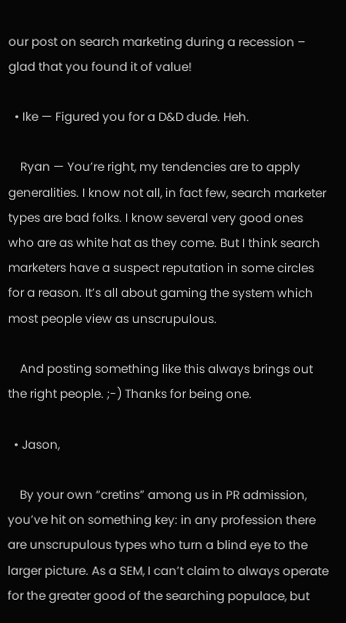our post on search marketing during a recession – glad that you found it of value!

  • Ike — Figured you for a D&D dude. Heh.

    Ryan — You’re right, my tendencies are to apply generalities. I know not all, in fact few, search marketer types are bad folks. I know several very good ones who are as white hat as they come. But I think search marketers have a suspect reputation in some circles for a reason. It’s all about gaming the system which most people view as unscrupulous.

    And posting something like this always brings out the right people. ;-) Thanks for being one.

  • Jason,

    By your own “cretins” among us in PR admission, you’ve hit on something key: in any profession there are unscrupulous types who turn a blind eye to the larger picture. As a SEM, I can’t claim to always operate for the greater good of the searching populace, but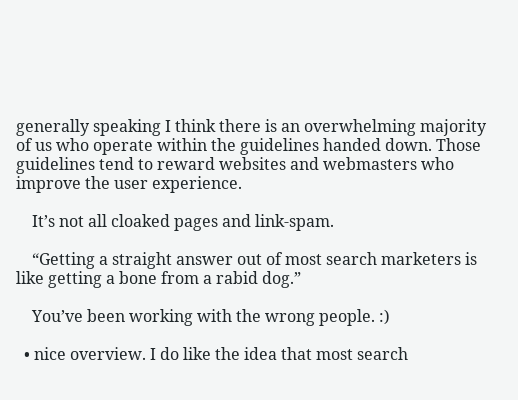generally speaking I think there is an overwhelming majority of us who operate within the guidelines handed down. Those guidelines tend to reward websites and webmasters who improve the user experience.

    It’s not all cloaked pages and link-spam.

    “Getting a straight answer out of most search marketers is like getting a bone from a rabid dog.”

    You’ve been working with the wrong people. :)

  • nice overview. I do like the idea that most search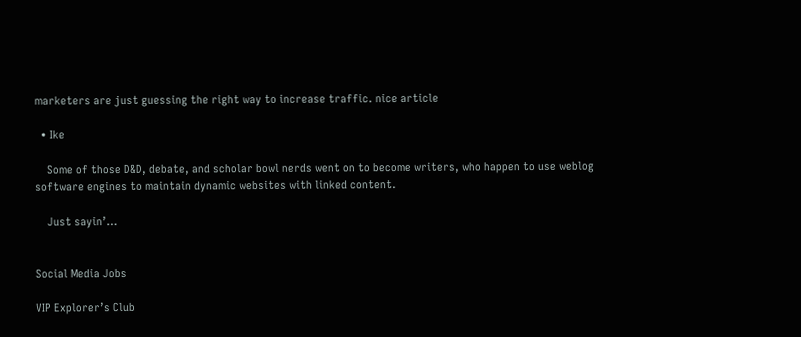marketers are just guessing the right way to increase traffic. nice article

  • Ike

    Some of those D&D, debate, and scholar bowl nerds went on to become writers, who happen to use weblog software engines to maintain dynamic websites with linked content.

    Just sayin’…


Social Media Jobs

VIP Explorer’s Club